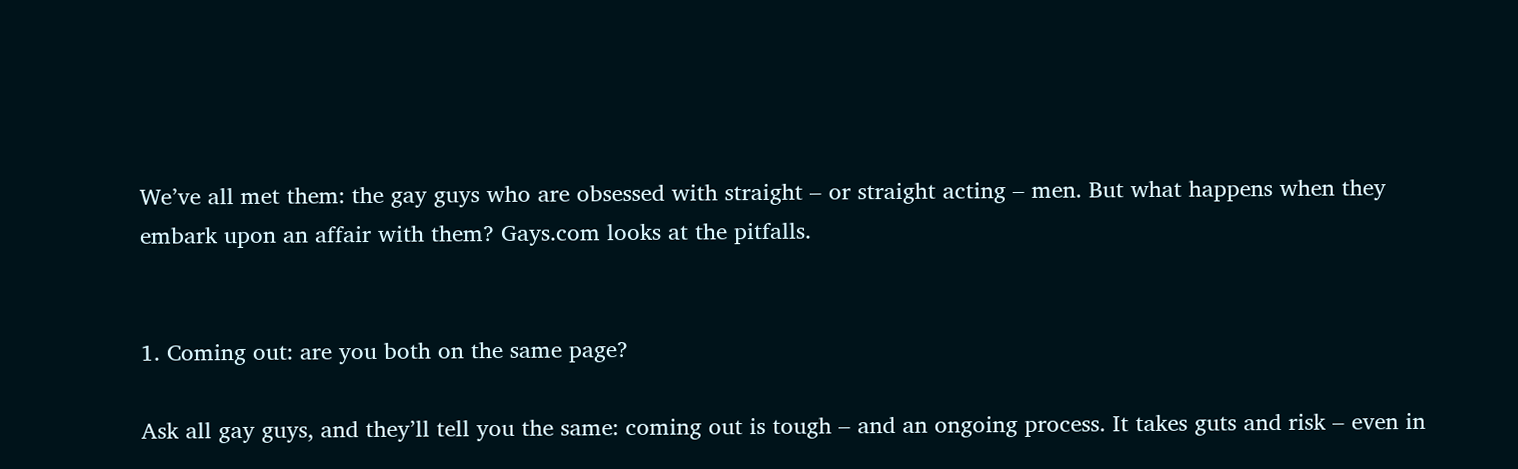We’ve all met them: the gay guys who are obsessed with straight – or straight acting – men. But what happens when they embark upon an affair with them? Gays.com looks at the pitfalls.


1. Coming out: are you both on the same page?

Ask all gay guys, and they’ll tell you the same: coming out is tough – and an ongoing process. It takes guts and risk – even in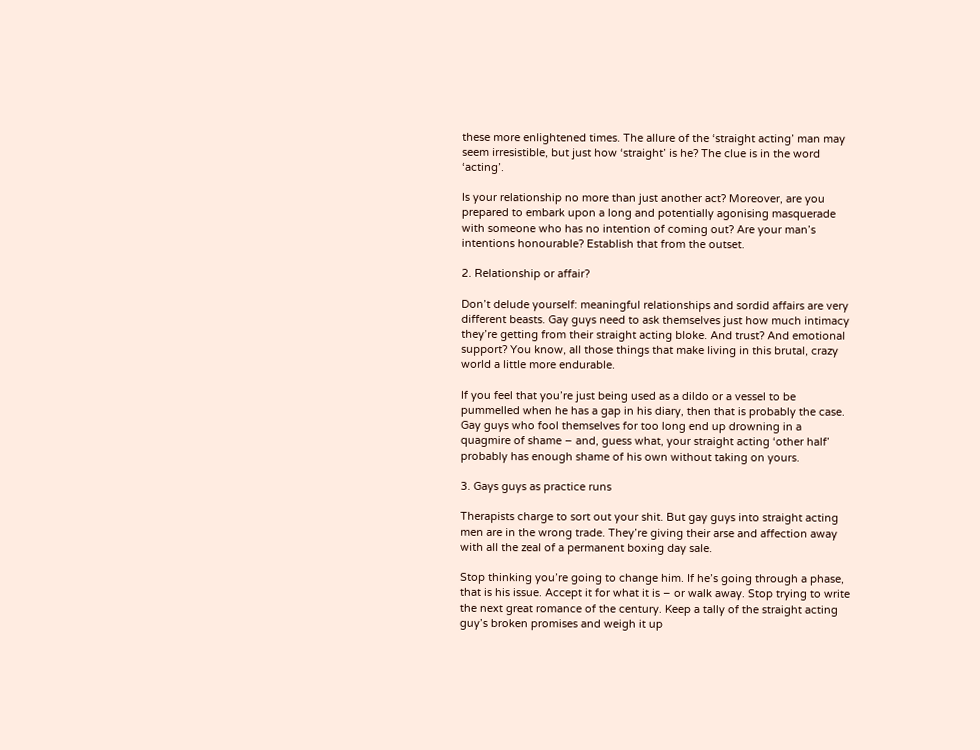these more enlightened times. The allure of the ‘straight acting’ man may seem irresistible, but just how ‘straight’ is he? The clue is in the word ‘acting’.

Is your relationship no more than just another act? Moreover, are you prepared to embark upon a long and potentially agonising masquerade with someone who has no intention of coming out? Are your man’s intentions honourable? Establish that from the outset.

2. Relationship or affair?

Don’t delude yourself: meaningful relationships and sordid affairs are very different beasts. Gay guys need to ask themselves just how much intimacy they’re getting from their straight acting bloke. And trust? And emotional support? You know, all those things that make living in this brutal, crazy world a little more endurable.

If you feel that you’re just being used as a dildo or a vessel to be pummelled when he has a gap in his diary, then that is probably the case. Gay guys who fool themselves for too long end up drowning in a quagmire of shame – and, guess what, your straight acting ‘other half’ probably has enough shame of his own without taking on yours.

3. Gays guys as practice runs

Therapists charge to sort out your shit. But gay guys into straight acting men are in the wrong trade. They’re giving their arse and affection away with all the zeal of a permanent boxing day sale.

Stop thinking you’re going to change him. If he’s going through a phase, that is his issue. Accept it for what it is – or walk away. Stop trying to write the next great romance of the century. Keep a tally of the straight acting guy’s broken promises and weigh it up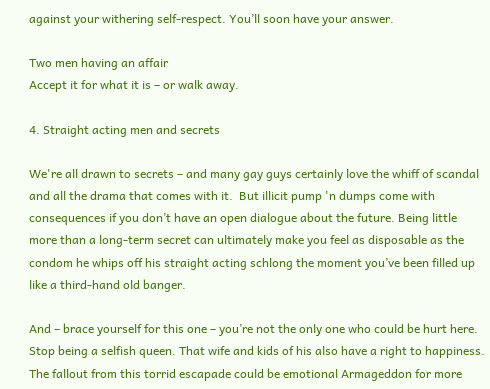against your withering self-respect. You’ll soon have your answer.

Two men having an affair
Accept it for what it is – or walk away.

4. Straight acting men and secrets

We're all drawn to secrets – and many gay guys certainly love the whiff of scandal and all the drama that comes with it.  But illicit pump 'n dumps come with consequences if you don’t have an open dialogue about the future. Being little more than a long-term secret can ultimately make you feel as disposable as the condom he whips off his straight acting schlong the moment you’ve been filled up like a third-hand old banger.

And – brace yourself for this one – you’re not the only one who could be hurt here. Stop being a selfish queen. That wife and kids of his also have a right to happiness. The fallout from this torrid escapade could be emotional Armageddon for more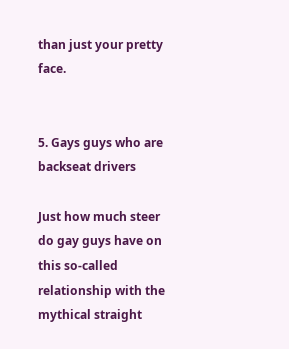than just your pretty face.


5. Gays guys who are backseat drivers

Just how much steer do gay guys have on this so-called relationship with the mythical straight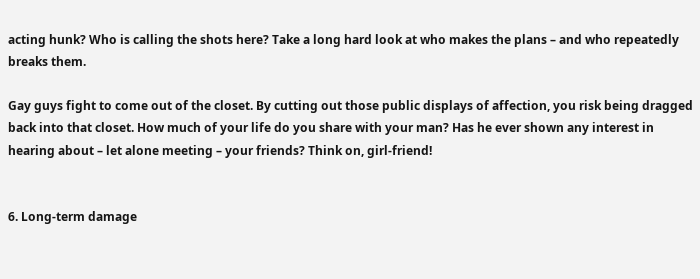acting hunk? Who is calling the shots here? Take a long hard look at who makes the plans – and who repeatedly breaks them.

Gay guys fight to come out of the closet. By cutting out those public displays of affection, you risk being dragged back into that closet. How much of your life do you share with your man? Has he ever shown any interest in hearing about – let alone meeting – your friends? Think on, girl-friend!


6. Long-term damage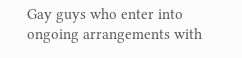Gay guys who enter into ongoing arrangements with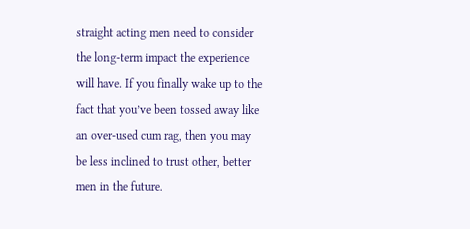straight acting men need to consider the long-term impact the experience will have. If you finally wake up to the fact that you’ve been tossed away like an over-used cum rag, then you may be less inclined to trust other, better men in the future.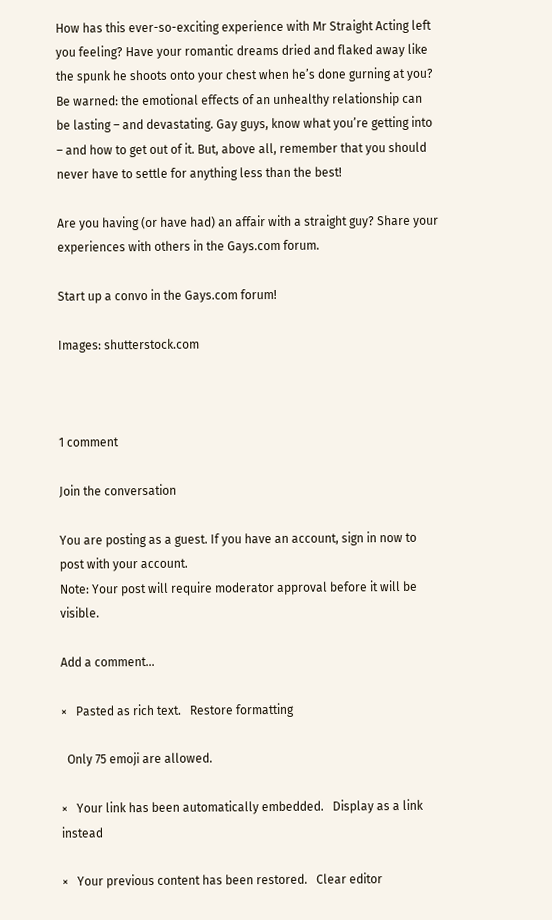How has this ever-so-exciting experience with Mr Straight Acting left you feeling? Have your romantic dreams dried and flaked away like the spunk he shoots onto your chest when he’s done gurning at you? Be warned: the emotional effects of an unhealthy relationship can be lasting – and devastating. Gay guys, know what you’re getting into – and how to get out of it. But, above all, remember that you should never have to settle for anything less than the best!

Are you having (or have had) an affair with a straight guy? Share your experiences with others in the Gays.com forum.

Start up a convo in the Gays.com forum!

Images: shutterstock.com



1 comment

Join the conversation

You are posting as a guest. If you have an account, sign in now to post with your account.
Note: Your post will require moderator approval before it will be visible.

Add a comment...

×   Pasted as rich text.   Restore formatting

  Only 75 emoji are allowed.

×   Your link has been automatically embedded.   Display as a link instead

×   Your previous content has been restored.   Clear editor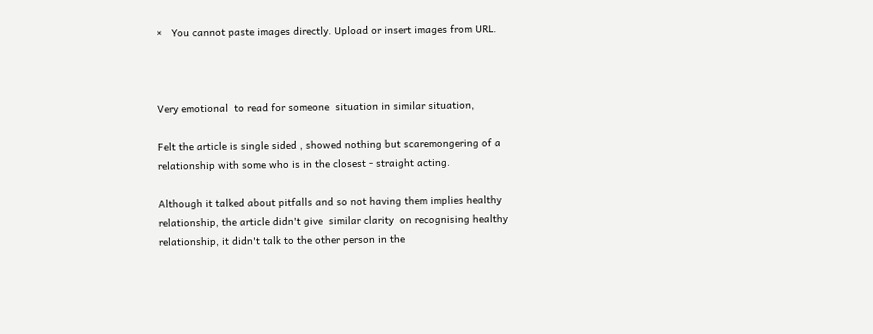×   You cannot paste images directly. Upload or insert images from URL.



Very emotional  to read for someone  situation in similar situation,

Felt the article is single sided , showed nothing but scaremongering of a relationship with some who is in the closest - straight acting.

Although it talked about pitfalls and so not having them implies healthy relationship, the article didn't give  similar clarity  on recognising healthy  relationship, it didn't talk to the other person in the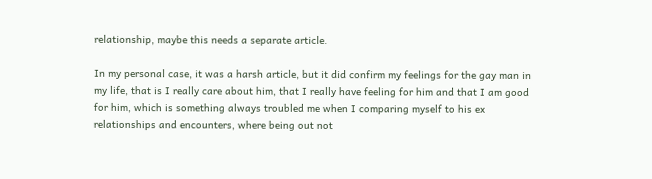relationship, maybe this needs a separate article.

In my personal case, it was a harsh article, but it did confirm my feelings for the gay man in my life, that is I really care about him, that I really have feeling for him and that I am good for him, which is something always troubled me when I comparing myself to his ex relationships and encounters, where being out not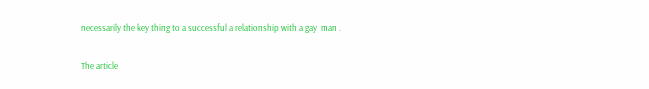necessarily the key thing to a successful a relationship with a gay  man .


The article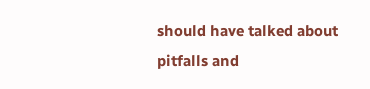should have talked about pitfalls and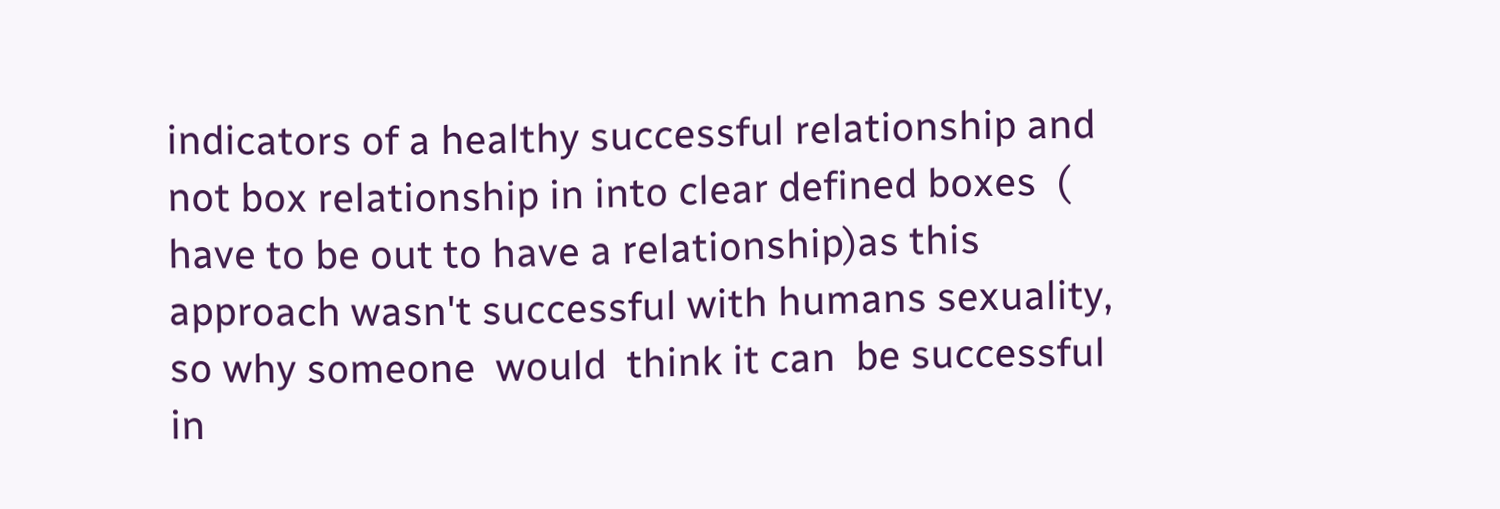indicators of a healthy successful relationship and not box relationship in into clear defined boxes  ( have to be out to have a relationship)as this approach wasn't successful with humans sexuality, so why someone  would  think it can  be successful in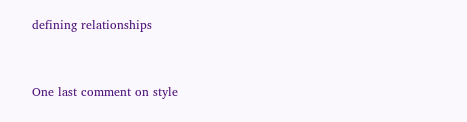defining relationships


One last comment on style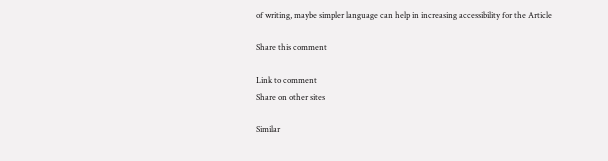of writing, maybe simpler language can help in increasing accessibility for the Article

Share this comment

Link to comment
Share on other sites

Similar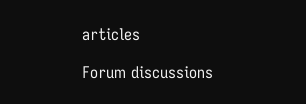articles

Forum discussions